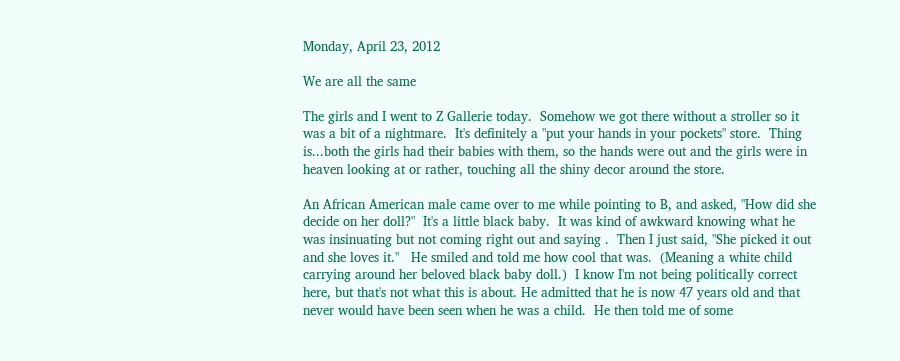Monday, April 23, 2012

We are all the same

The girls and I went to Z Gallerie today.  Somehow we got there without a stroller so it was a bit of a nightmare.  It's definitely a "put your hands in your pockets" store.  Thing is...both the girls had their babies with them, so the hands were out and the girls were in heaven looking at or rather, touching all the shiny decor around the store.

An African American male came over to me while pointing to B, and asked, "How did she decide on her doll?"  It's a little black baby.  It was kind of awkward knowing what he was insinuating but not coming right out and saying .  Then I just said, "She picked it out and she loves it."   He smiled and told me how cool that was.  (Meaning a white child carrying around her beloved black baby doll.)  I know I'm not being politically correct here, but that's not what this is about. He admitted that he is now 47 years old and that never would have been seen when he was a child.  He then told me of some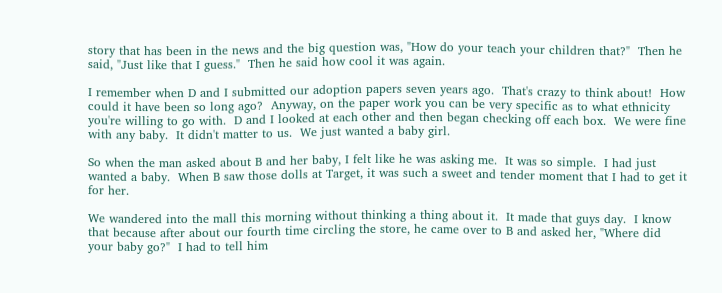story that has been in the news and the big question was, "How do your teach your children that?"  Then he said, "Just like that I guess."  Then he said how cool it was again.

I remember when D and I submitted our adoption papers seven years ago.  That's crazy to think about!  How could it have been so long ago?  Anyway, on the paper work you can be very specific as to what ethnicity you're willing to go with.  D and I looked at each other and then began checking off each box.  We were fine with any baby.  It didn't matter to us.  We just wanted a baby girl.

So when the man asked about B and her baby, I felt like he was asking me.  It was so simple.  I had just wanted a baby.  When B saw those dolls at Target, it was such a sweet and tender moment that I had to get it for her.

We wandered into the mall this morning without thinking a thing about it.  It made that guys day.  I know that because after about our fourth time circling the store, he came over to B and asked her, "Where did your baby go?"  I had to tell him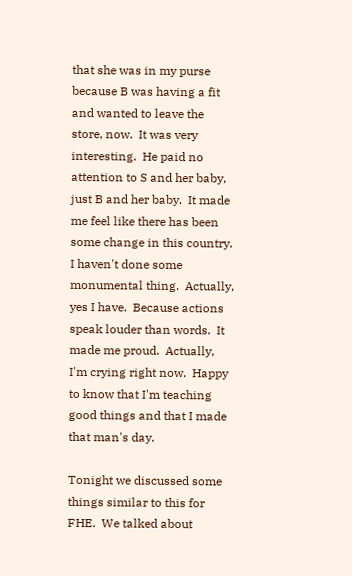that she was in my purse because B was having a fit and wanted to leave the store, now.  It was very interesting.  He paid no attention to S and her baby, just B and her baby.  It made me feel like there has been some change in this country.  I haven't done some monumental thing.  Actually, yes I have.  Because actions speak louder than words.  It made me proud.  Actually, I'm crying right now.  Happy to know that I'm teaching good things and that I made that man's day.

Tonight we discussed some things similar to this for FHE.  We talked about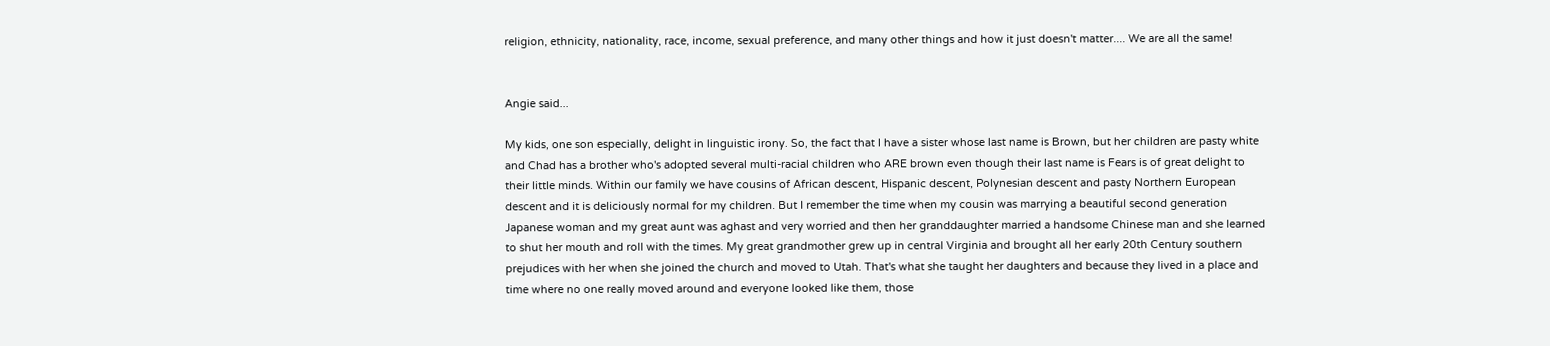religion, ethnicity, nationality, race, income, sexual preference, and many other things and how it just doesn't matter.... We are all the same!


Angie said...

My kids, one son especially, delight in linguistic irony. So, the fact that I have a sister whose last name is Brown, but her children are pasty white and Chad has a brother who's adopted several multi-racial children who ARE brown even though their last name is Fears is of great delight to their little minds. Within our family we have cousins of African descent, Hispanic descent, Polynesian descent and pasty Northern European descent and it is deliciously normal for my children. But I remember the time when my cousin was marrying a beautiful second generation Japanese woman and my great aunt was aghast and very worried and then her granddaughter married a handsome Chinese man and she learned to shut her mouth and roll with the times. My great grandmother grew up in central Virginia and brought all her early 20th Century southern prejudices with her when she joined the church and moved to Utah. That's what she taught her daughters and because they lived in a place and time where no one really moved around and everyone looked like them, those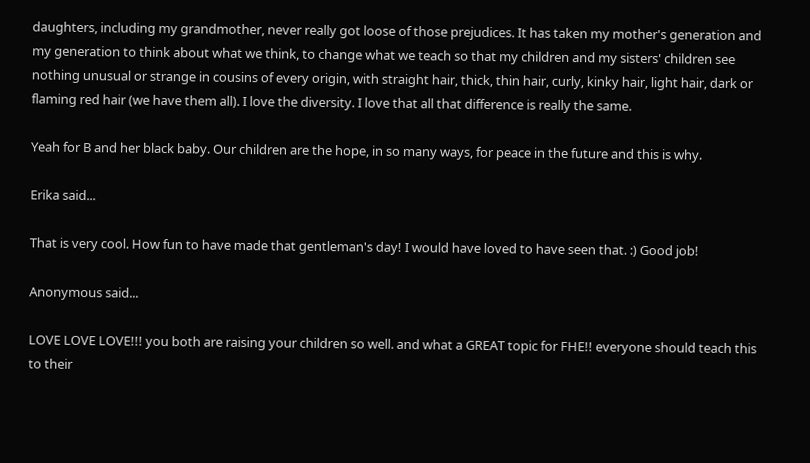daughters, including my grandmother, never really got loose of those prejudices. It has taken my mother's generation and my generation to think about what we think, to change what we teach so that my children and my sisters' children see nothing unusual or strange in cousins of every origin, with straight hair, thick, thin hair, curly, kinky hair, light hair, dark or flaming red hair (we have them all). I love the diversity. I love that all that difference is really the same.

Yeah for B and her black baby. Our children are the hope, in so many ways, for peace in the future and this is why.

Erika said...

That is very cool. How fun to have made that gentleman's day! I would have loved to have seen that. :) Good job!

Anonymous said...

LOVE LOVE LOVE!!! you both are raising your children so well. and what a GREAT topic for FHE!! everyone should teach this to their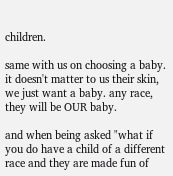children.

same with us on choosing a baby. it doesn't matter to us their skin, we just want a baby. any race, they will be OUR baby.

and when being asked "what if you do have a child of a different race and they are made fun of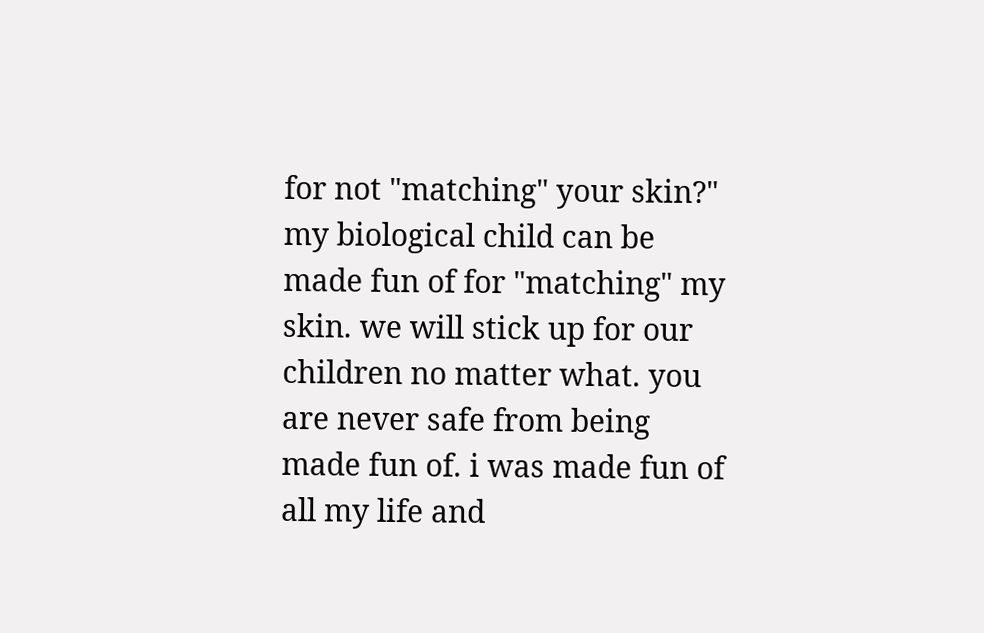for not "matching" your skin?" my biological child can be made fun of for "matching" my skin. we will stick up for our children no matter what. you are never safe from being made fun of. i was made fun of all my life and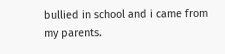bullied in school and i came from my parents.